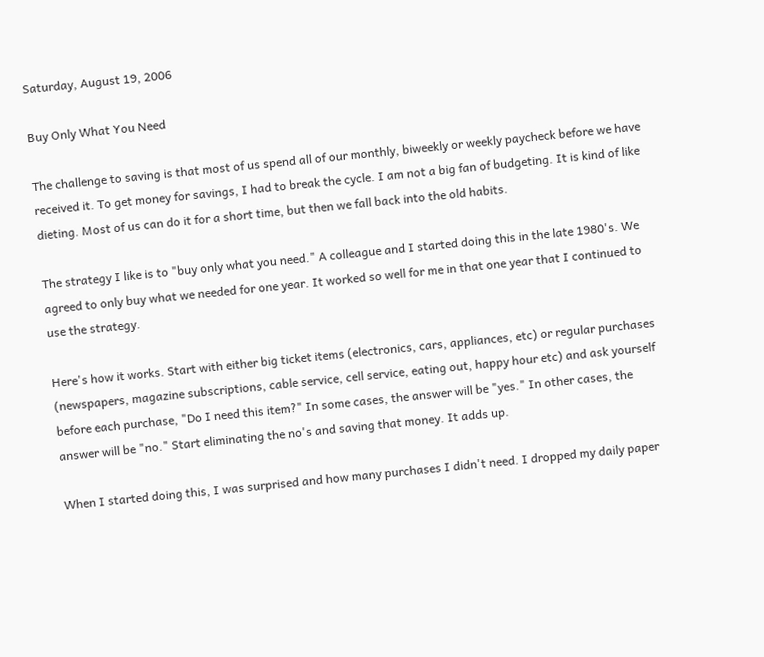Saturday, August 19, 2006

Buy Only What You Need

The challenge to saving is that most of us spend all of our monthly, biweekly or weekly paycheck before we have received it. To get money for savings, I had to break the cycle. I am not a big fan of budgeting. It is kind of like dieting. Most of us can do it for a short time, but then we fall back into the old habits.

The strategy I like is to "buy only what you need." A colleague and I started doing this in the late 1980's. We agreed to only buy what we needed for one year. It worked so well for me in that one year that I continued to use the strategy.

Here's how it works. Start with either big ticket items (electronics, cars, appliances, etc) or regular purchases (newspapers, magazine subscriptions, cable service, cell service, eating out, happy hour etc) and ask yourself before each purchase, "Do I need this item?" In some cases, the answer will be "yes." In other cases, the answer will be "no." Start eliminating the no's and saving that money. It adds up.

When I started doing this, I was surprised and how many purchases I didn't need. I dropped my daily paper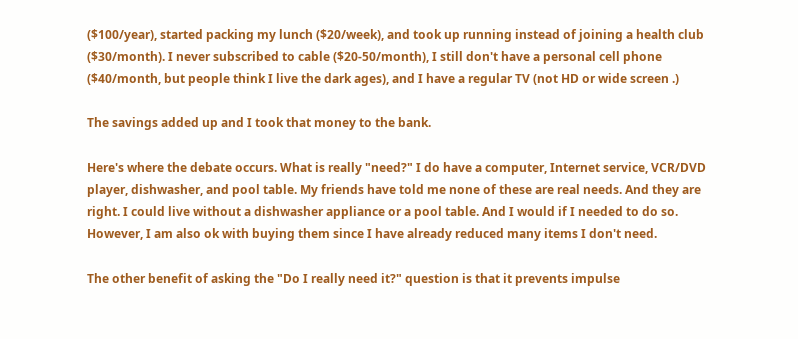($100/year), started packing my lunch ($20/week), and took up running instead of joining a health club ($30/month). I never subscribed to cable ($20-50/month), I still don't have a personal cell phone ($40/month, but people think I live the dark ages), and I have a regular TV (not HD or wide screen .)

The savings added up and I took that money to the bank.

Here's where the debate occurs. What is really "need?" I do have a computer, Internet service, VCR/DVD player, dishwasher, and pool table. My friends have told me none of these are real needs. And they are right. I could live without a dishwasher appliance or a pool table. And I would if I needed to do so. However, I am also ok with buying them since I have already reduced many items I don't need.

The other benefit of asking the "Do I really need it?" question is that it prevents impulse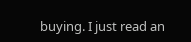buying. I just read an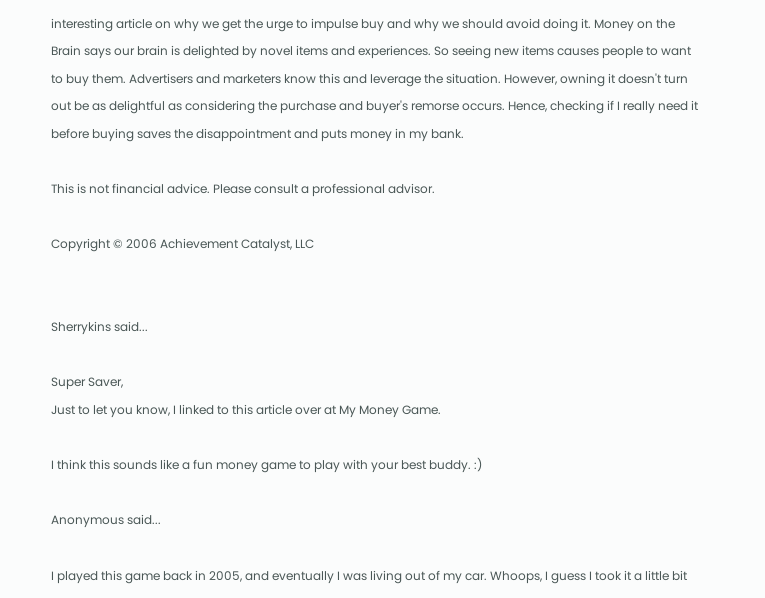interesting article on why we get the urge to impulse buy and why we should avoid doing it. Money on the Brain says our brain is delighted by novel items and experiences. So seeing new items causes people to want to buy them. Advertisers and marketers know this and leverage the situation. However, owning it doesn't turn out be as delightful as considering the purchase and buyer's remorse occurs. Hence, checking if I really need it before buying saves the disappointment and puts money in my bank.

This is not financial advice. Please consult a professional advisor.

Copyright © 2006 Achievement Catalyst, LLC


Sherrykins said...

Super Saver,
Just to let you know, I linked to this article over at My Money Game.

I think this sounds like a fun money game to play with your best buddy. :)

Anonymous said...

I played this game back in 2005, and eventually I was living out of my car. Whoops, I guess I took it a little bit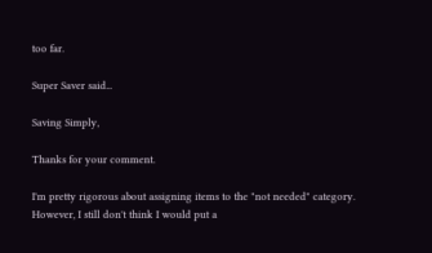too far.

Super Saver said...

Saving Simply,

Thanks for your comment.

I'm pretty rigorous about assigning items to the "not needed" category. However, I still don't think I would put a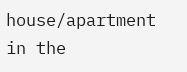house/apartment in the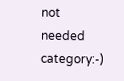not needed category:-)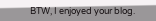BTW, I enjoyed your blog.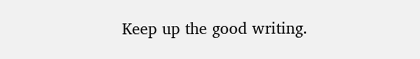Keep up the good writing.